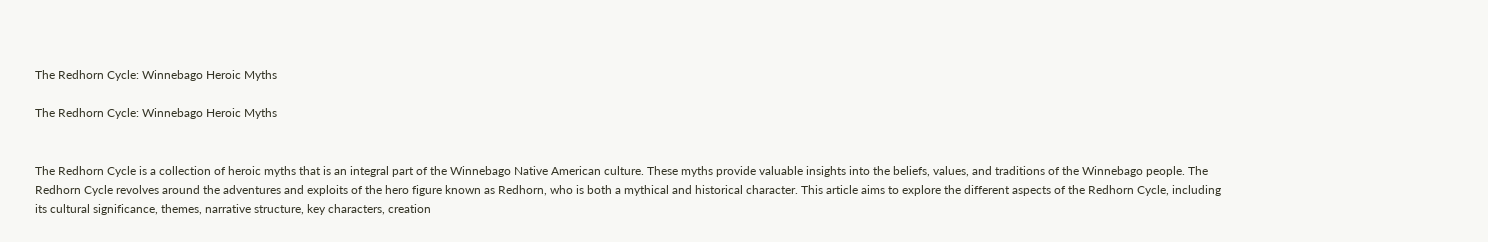The Redhorn Cycle: Winnebago Heroic Myths

The Redhorn Cycle: Winnebago Heroic Myths


The Redhorn Cycle is a collection of heroic myths that is an integral part of the Winnebago Native American culture. These myths provide valuable insights into the beliefs, values, and traditions of the Winnebago people. The Redhorn Cycle revolves around the adventures and exploits of the hero figure known as Redhorn, who is both a mythical and historical character. This article aims to explore the different aspects of the Redhorn Cycle, including its cultural significance, themes, narrative structure, key characters, creation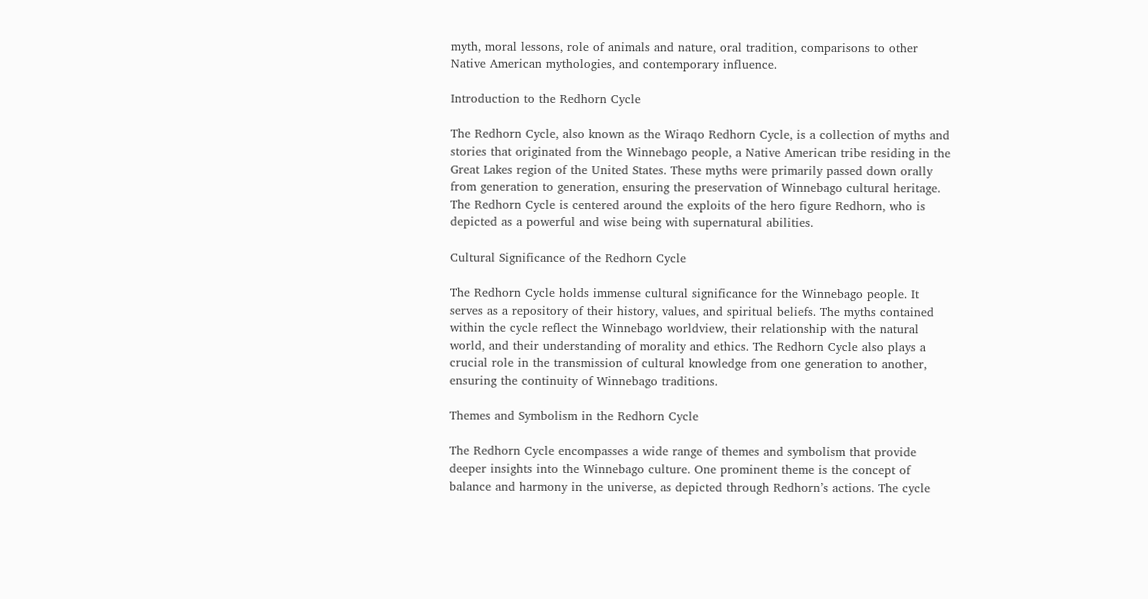myth, moral lessons, role of animals and nature, oral tradition, comparisons to other Native American mythologies, and contemporary influence.

Introduction to the Redhorn Cycle

The Redhorn Cycle, also known as the Wiraqo Redhorn Cycle, is a collection of myths and stories that originated from the Winnebago people, a Native American tribe residing in the Great Lakes region of the United States. These myths were primarily passed down orally from generation to generation, ensuring the preservation of Winnebago cultural heritage. The Redhorn Cycle is centered around the exploits of the hero figure Redhorn, who is depicted as a powerful and wise being with supernatural abilities.

Cultural Significance of the Redhorn Cycle

The Redhorn Cycle holds immense cultural significance for the Winnebago people. It serves as a repository of their history, values, and spiritual beliefs. The myths contained within the cycle reflect the Winnebago worldview, their relationship with the natural world, and their understanding of morality and ethics. The Redhorn Cycle also plays a crucial role in the transmission of cultural knowledge from one generation to another, ensuring the continuity of Winnebago traditions.

Themes and Symbolism in the Redhorn Cycle

The Redhorn Cycle encompasses a wide range of themes and symbolism that provide deeper insights into the Winnebago culture. One prominent theme is the concept of balance and harmony in the universe, as depicted through Redhorn’s actions. The cycle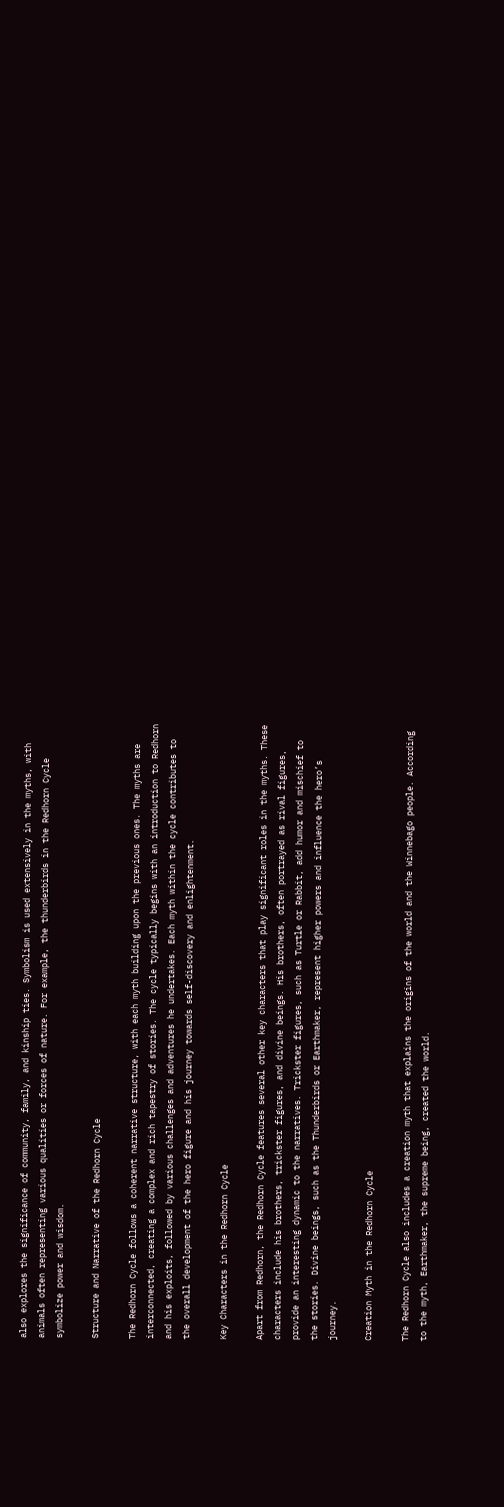also explores the significance of community, family, and kinship ties. Symbolism is used extensively in the myths, with animals often representing various qualities or forces of nature. For example, the thunderbirds in the Redhorn Cycle symbolize power and wisdom.

Structure and Narrative of the Redhorn Cycle

The Redhorn Cycle follows a coherent narrative structure, with each myth building upon the previous ones. The myths are interconnected, creating a complex and rich tapestry of stories. The cycle typically begins with an introduction to Redhorn and his exploits, followed by various challenges and adventures he undertakes. Each myth within the cycle contributes to the overall development of the hero figure and his journey towards self-discovery and enlightenment.

Key Characters in the Redhorn Cycle

Apart from Redhorn, the Redhorn Cycle features several other key characters that play significant roles in the myths. These characters include his brothers, trickster figures, and divine beings. His brothers, often portrayed as rival figures, provide an interesting dynamic to the narratives. Trickster figures, such as Turtle or Rabbit, add humor and mischief to the stories. Divine beings, such as the Thunderbirds or Earthmaker, represent higher powers and influence the hero’s journey.

Creation Myth in the Redhorn Cycle

The Redhorn Cycle also includes a creation myth that explains the origins of the world and the Winnebago people. According to the myth, Earthmaker, the supreme being, created the world.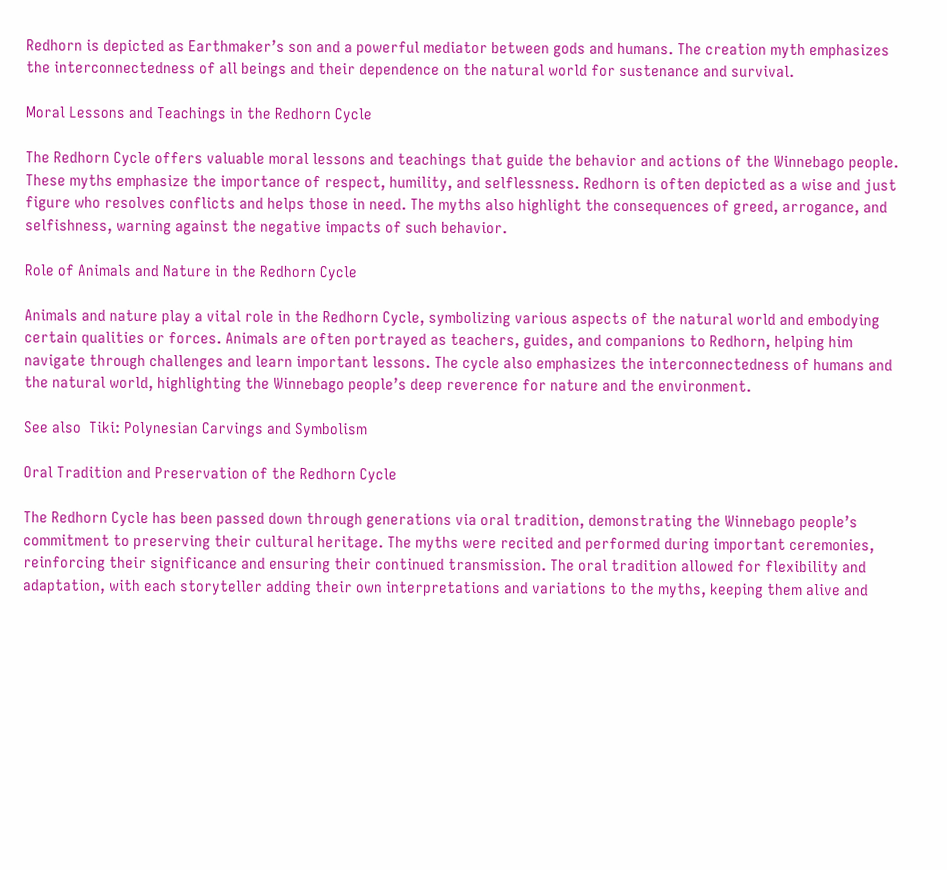Redhorn is depicted as Earthmaker’s son and a powerful mediator between gods and humans. The creation myth emphasizes the interconnectedness of all beings and their dependence on the natural world for sustenance and survival.

Moral Lessons and Teachings in the Redhorn Cycle

The Redhorn Cycle offers valuable moral lessons and teachings that guide the behavior and actions of the Winnebago people. These myths emphasize the importance of respect, humility, and selflessness. Redhorn is often depicted as a wise and just figure who resolves conflicts and helps those in need. The myths also highlight the consequences of greed, arrogance, and selfishness, warning against the negative impacts of such behavior.

Role of Animals and Nature in the Redhorn Cycle

Animals and nature play a vital role in the Redhorn Cycle, symbolizing various aspects of the natural world and embodying certain qualities or forces. Animals are often portrayed as teachers, guides, and companions to Redhorn, helping him navigate through challenges and learn important lessons. The cycle also emphasizes the interconnectedness of humans and the natural world, highlighting the Winnebago people’s deep reverence for nature and the environment.

See also  Tiki: Polynesian Carvings and Symbolism

Oral Tradition and Preservation of the Redhorn Cycle

The Redhorn Cycle has been passed down through generations via oral tradition, demonstrating the Winnebago people’s commitment to preserving their cultural heritage. The myths were recited and performed during important ceremonies, reinforcing their significance and ensuring their continued transmission. The oral tradition allowed for flexibility and adaptation, with each storyteller adding their own interpretations and variations to the myths, keeping them alive and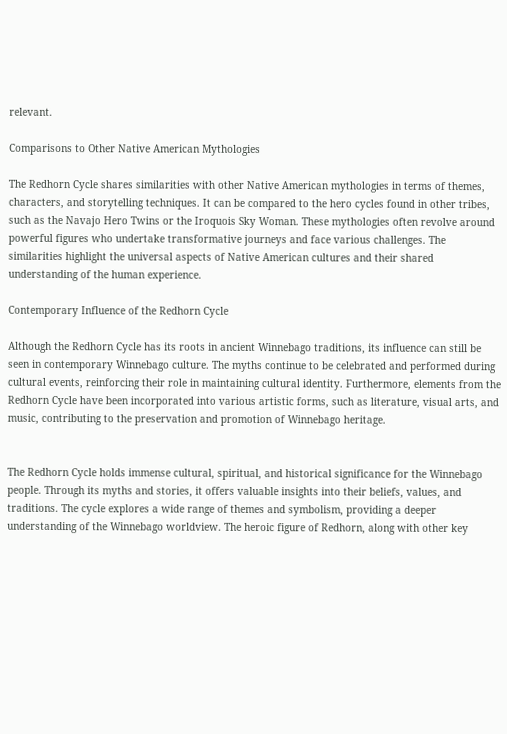relevant.

Comparisons to Other Native American Mythologies

The Redhorn Cycle shares similarities with other Native American mythologies in terms of themes, characters, and storytelling techniques. It can be compared to the hero cycles found in other tribes, such as the Navajo Hero Twins or the Iroquois Sky Woman. These mythologies often revolve around powerful figures who undertake transformative journeys and face various challenges. The similarities highlight the universal aspects of Native American cultures and their shared understanding of the human experience.

Contemporary Influence of the Redhorn Cycle

Although the Redhorn Cycle has its roots in ancient Winnebago traditions, its influence can still be seen in contemporary Winnebago culture. The myths continue to be celebrated and performed during cultural events, reinforcing their role in maintaining cultural identity. Furthermore, elements from the Redhorn Cycle have been incorporated into various artistic forms, such as literature, visual arts, and music, contributing to the preservation and promotion of Winnebago heritage.


The Redhorn Cycle holds immense cultural, spiritual, and historical significance for the Winnebago people. Through its myths and stories, it offers valuable insights into their beliefs, values, and traditions. The cycle explores a wide range of themes and symbolism, providing a deeper understanding of the Winnebago worldview. The heroic figure of Redhorn, along with other key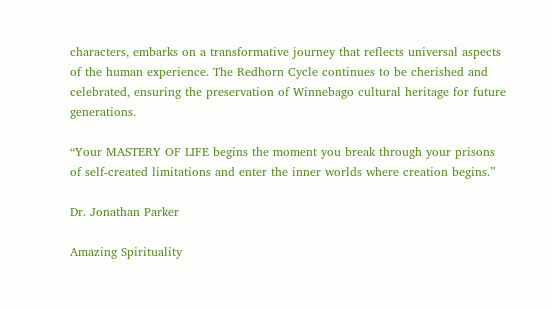characters, embarks on a transformative journey that reflects universal aspects of the human experience. The Redhorn Cycle continues to be cherished and celebrated, ensuring the preservation of Winnebago cultural heritage for future generations.

“Your MASTERY OF LIFE begins the moment you break through your prisons of self-created limitations and enter the inner worlds where creation begins.”

Dr. Jonathan Parker

Amazing Spirituality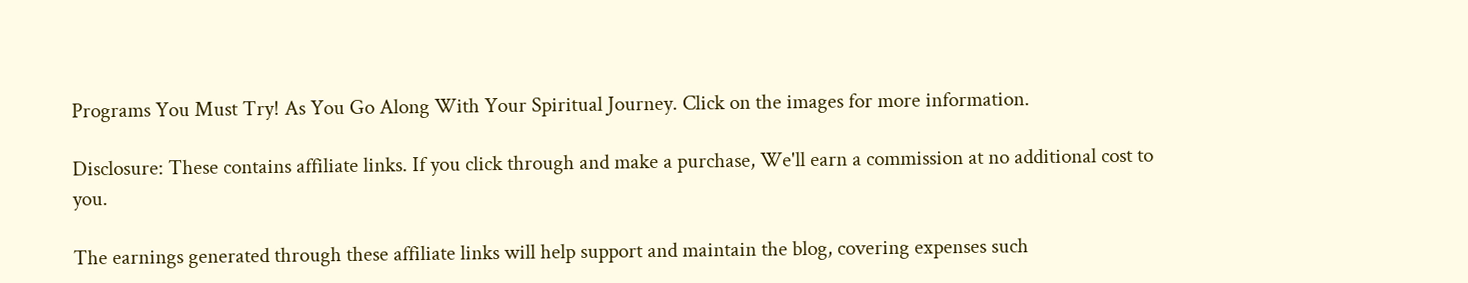Programs You Must Try! As You Go Along With Your Spiritual Journey. Click on the images for more information.

Disclosure: These contains affiliate links. If you click through and make a purchase, We'll earn a commission at no additional cost to you.

The earnings generated through these affiliate links will help support and maintain the blog, covering expenses such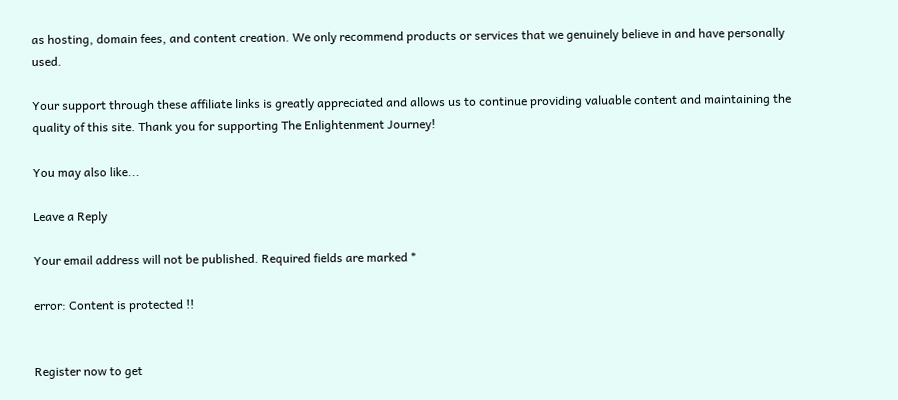as hosting, domain fees, and content creation. We only recommend products or services that we genuinely believe in and have personally used.

Your support through these affiliate links is greatly appreciated and allows us to continue providing valuable content and maintaining the quality of this site. Thank you for supporting The Enlightenment Journey!

You may also like...

Leave a Reply

Your email address will not be published. Required fields are marked *

error: Content is protected !!


Register now to get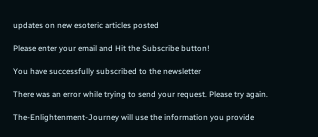updates on new esoteric articles posted

Please enter your email and Hit the Subscribe button!

You have successfully subscribed to the newsletter

There was an error while trying to send your request. Please try again.

The-Enlightenment-Journey will use the information you provide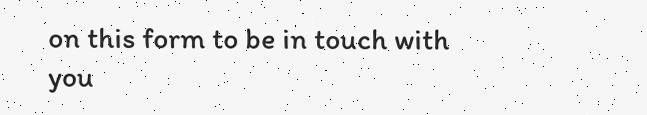on this form to be in touch with you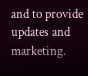and to provide updates and marketing.